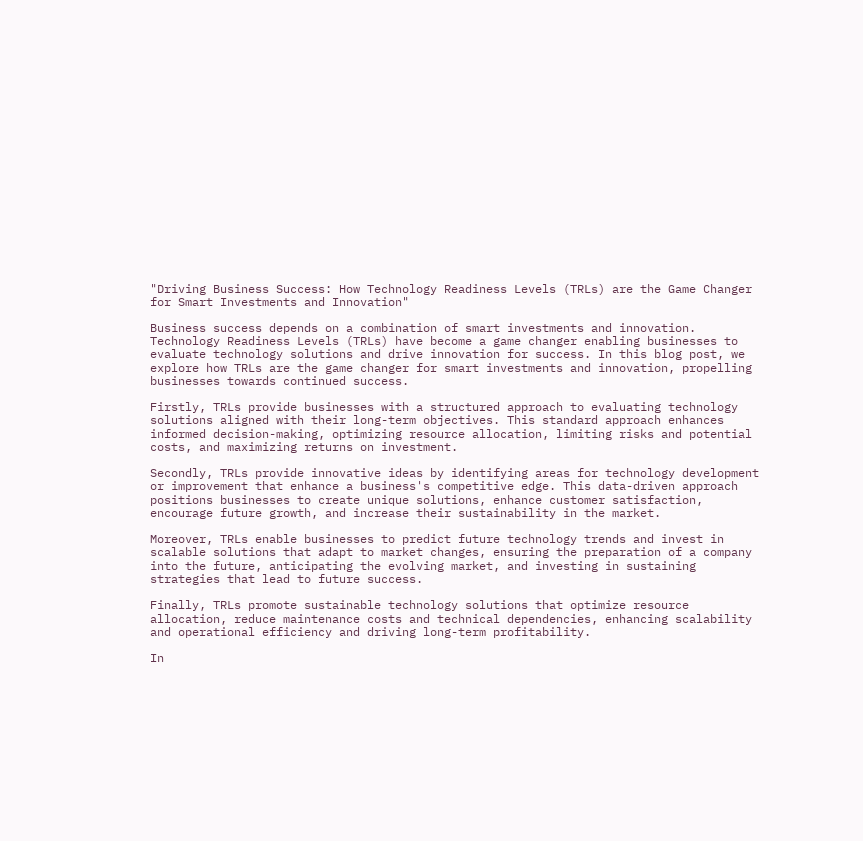"Driving Business Success: How Technology Readiness Levels (TRLs) are the Game Changer for Smart Investments and Innovation"

Business success depends on a combination of smart investments and innovation. Technology Readiness Levels (TRLs) have become a game changer enabling businesses to evaluate technology solutions and drive innovation for success. In this blog post, we explore how TRLs are the game changer for smart investments and innovation, propelling businesses towards continued success.

Firstly, TRLs provide businesses with a structured approach to evaluating technology solutions aligned with their long-term objectives. This standard approach enhances informed decision-making, optimizing resource allocation, limiting risks and potential costs, and maximizing returns on investment.

Secondly, TRLs provide innovative ideas by identifying areas for technology development or improvement that enhance a business's competitive edge. This data-driven approach positions businesses to create unique solutions, enhance customer satisfaction, encourage future growth, and increase their sustainability in the market.

Moreover, TRLs enable businesses to predict future technology trends and invest in scalable solutions that adapt to market changes, ensuring the preparation of a company into the future, anticipating the evolving market, and investing in sustaining strategies that lead to future success.

Finally, TRLs promote sustainable technology solutions that optimize resource allocation, reduce maintenance costs and technical dependencies, enhancing scalability and operational efficiency and driving long-term profitability.

In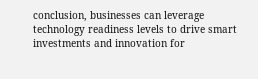conclusion, businesses can leverage technology readiness levels to drive smart investments and innovation for